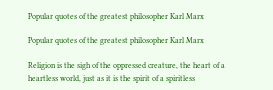Popular quotes of the greatest philosopher Karl Marx

Popular quotes of the greatest philosopher Karl Marx

Religion is the sigh of the oppressed creature, the heart of a heartless world, just as it is the spirit of a spiritless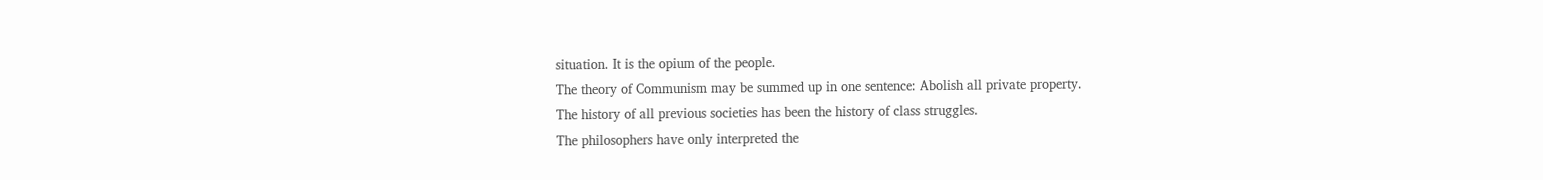situation. It is the opium of the people.
The theory of Communism may be summed up in one sentence: Abolish all private property.
The history of all previous societies has been the history of class struggles.
The philosophers have only interpreted the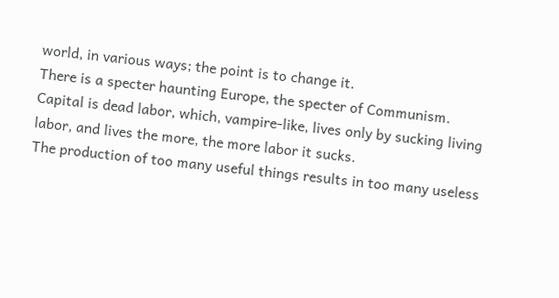world, in various ways; the point is to change it.
There is a specter haunting Europe, the specter of Communism.
Capital is dead labor, which, vampire-like, lives only by sucking living labor, and lives the more, the more labor it sucks.
The production of too many useful things results in too many useless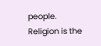people.
Religion is the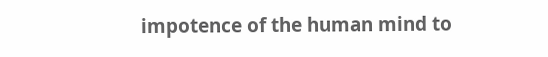impotence of the human mind to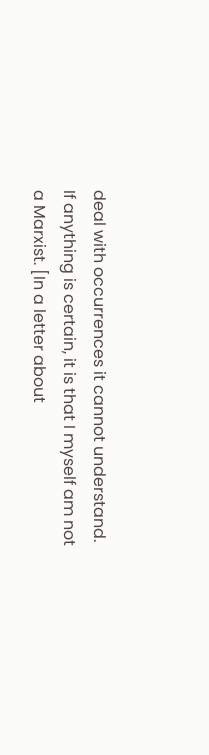deal with occurrences it cannot understand.
If anything is certain, it is that I myself am not a Marxist. [In a letter about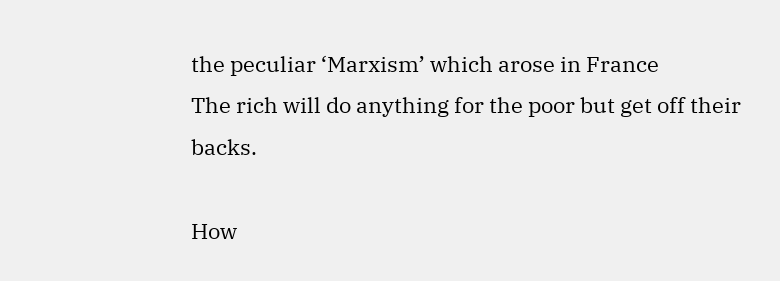the peculiar ‘Marxism’ which arose in France
The rich will do anything for the poor but get off their backs.

How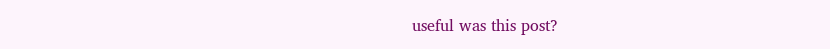useful was this post?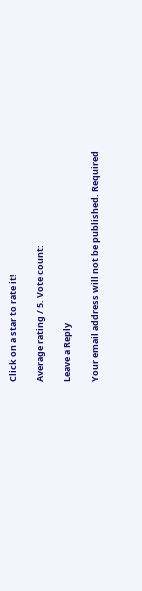Click on a star to rate it!

Average rating / 5. Vote count:

Leave a Reply

Your email address will not be published. Required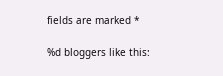fields are marked *

%d bloggers like this: